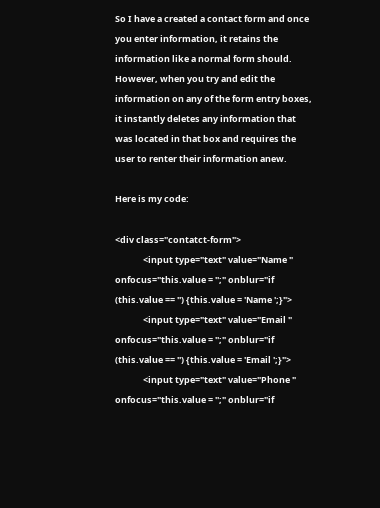So I have a created a contact form and once you enter information, it retains the information like a normal form should. However, when you try and edit the information on any of the form entry boxes, it instantly deletes any information that was located in that box and requires the user to renter their information anew.

Here is my code:

<div class="contatct-form">
              <input type="text" value="Name " onfocus="this.value = '';" onblur="if (this.value == '') {this.value = 'Name ';}">
              <input type="text" value="Email " onfocus="this.value = '';" onblur="if (this.value == '') {this.value = 'Email ';}">
              <input type="text" value="Phone " onfocus="this.value = '';" onblur="if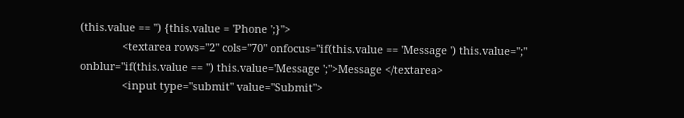(this.value == '') {this.value = 'Phone ';}">
              <textarea rows="2" cols="70" onfocus="if(this.value == 'Message ') this.value='';" onblur="if(this.value == '') this.value='Message ';">Message </textarea>
              <input type="submit" value="Submit">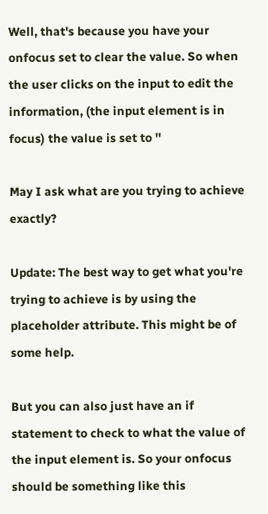Well, that's because you have your onfocus set to clear the value. So when the user clicks on the input to edit the information, (the input element is in focus) the value is set to ''

May I ask what are you trying to achieve exactly?

Update: The best way to get what you're trying to achieve is by using the placeholder attribute. This might be of some help.

But you can also just have an if statement to check to what the value of the input element is. So your onfocus should be something like this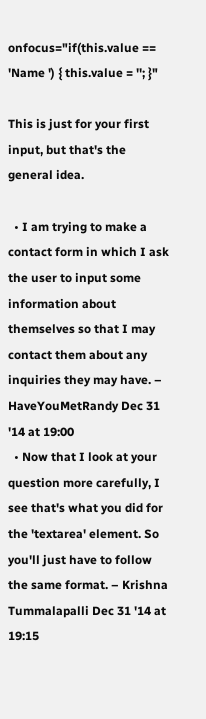onfocus="if(this.value == 'Name ') { this.value = ''; }"

This is just for your first input, but that's the general idea.

  • I am trying to make a contact form in which I ask the user to input some information about themselves so that I may contact them about any inquiries they may have. – HaveYouMetRandy Dec 31 '14 at 19:00
  • Now that I look at your question more carefully, I see that's what you did for the 'textarea' element. So you'll just have to follow the same format. – Krishna Tummalapalli Dec 31 '14 at 19:15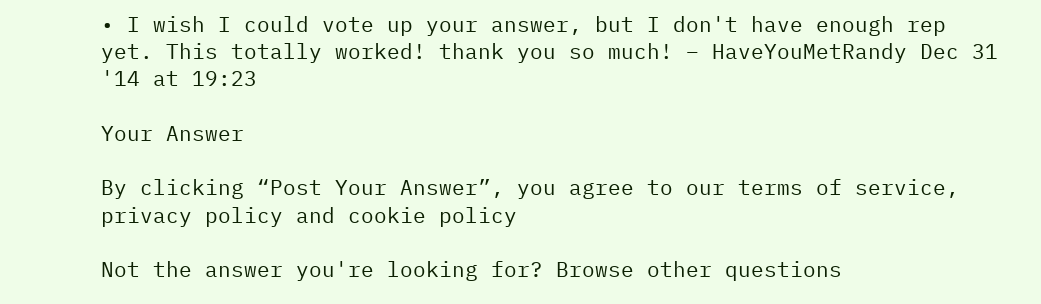• I wish I could vote up your answer, but I don't have enough rep yet. This totally worked! thank you so much! – HaveYouMetRandy Dec 31 '14 at 19:23

Your Answer

By clicking “Post Your Answer”, you agree to our terms of service, privacy policy and cookie policy

Not the answer you're looking for? Browse other questions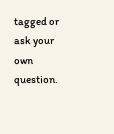tagged or ask your own question.